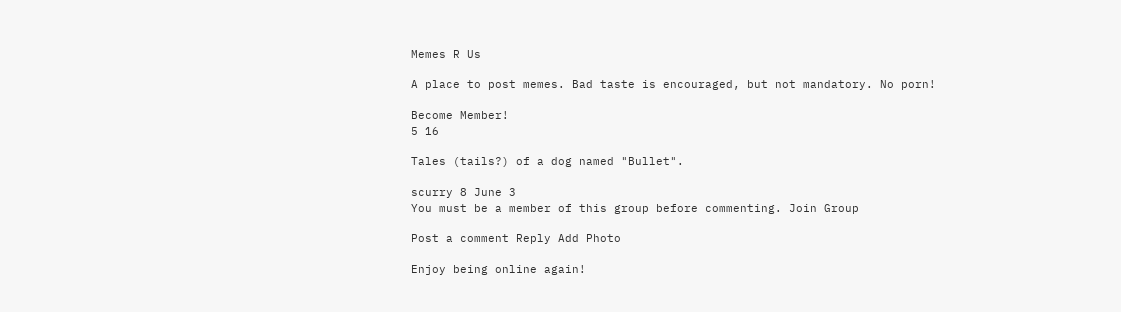Memes R Us

A place to post memes. Bad taste is encouraged, but not mandatory. No porn!

Become Member!
5 16

Tales (tails?) of a dog named "Bullet".

scurry 8 June 3
You must be a member of this group before commenting. Join Group

Post a comment Reply Add Photo

Enjoy being online again!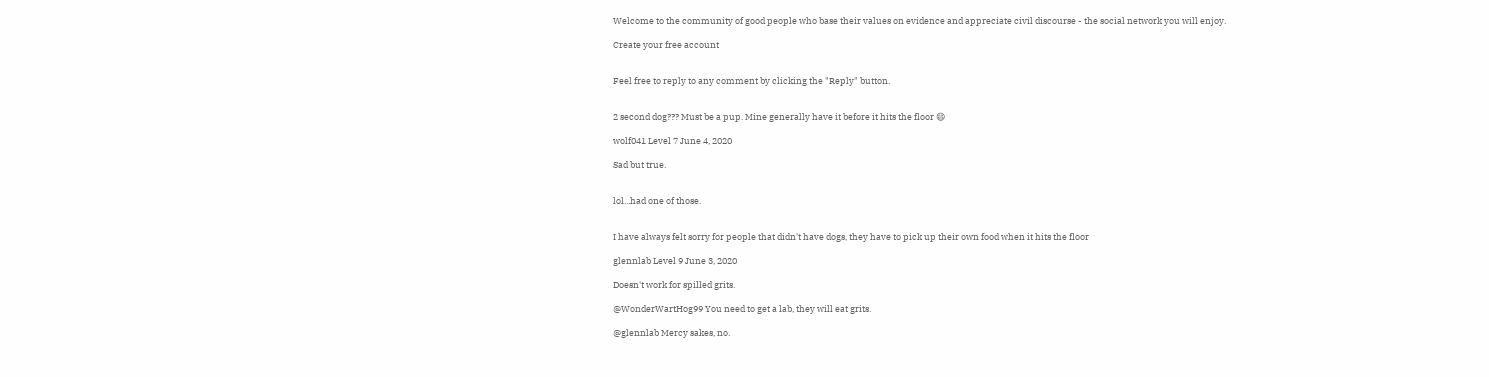Welcome to the community of good people who base their values on evidence and appreciate civil discourse - the social network you will enjoy.

Create your free account


Feel free to reply to any comment by clicking the "Reply" button.


2 second dog??? Must be a pup. Mine generally have it before it hits the floor 😄

wolf041 Level 7 June 4, 2020

Sad but true.


lol...had one of those.


I have always felt sorry for people that didn't have dogs, they have to pick up their own food when it hits the floor

glennlab Level 9 June 3, 2020

Doesn't work for spilled grits.

@WonderWartHog99 You need to get a lab, they will eat grits.

@glennlab Mercy sakes, no.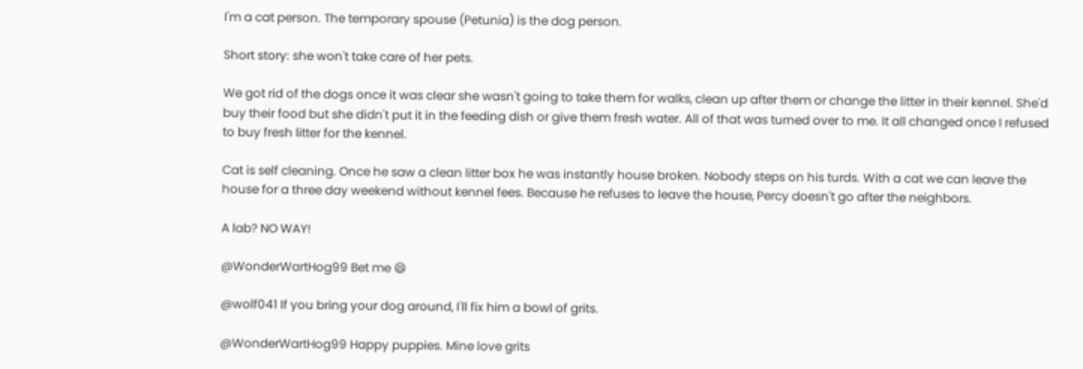I'm a cat person. The temporary spouse (Petunia) is the dog person.

Short story: she won't take care of her pets.

We got rid of the dogs once it was clear she wasn't going to take them for walks, clean up after them or change the litter in their kennel. She'd buy their food but she didn't put it in the feeding dish or give them fresh water. All of that was turned over to me. It all changed once I refused to buy fresh litter for the kennel.

Cat is self cleaning. Once he saw a clean litter box he was instantly house broken. Nobody steps on his turds. With a cat we can leave the house for a three day weekend without kennel fees. Because he refuses to leave the house, Percy doesn't go after the neighbors.

A lab? NO WAY!

@WonderWartHog99 Bet me 😄

@wolf041 If you bring your dog around, I'll fix him a bowl of grits.

@WonderWartHog99 Happy puppies. Mine love grits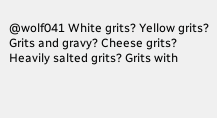@wolf041 White grits? Yellow grits? Grits and gravy? Cheese grits? Heavily salted grits? Grits with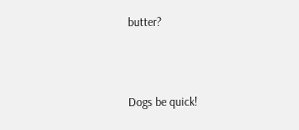butter?



Dogs be quick!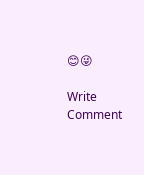😊😜

Write Comment